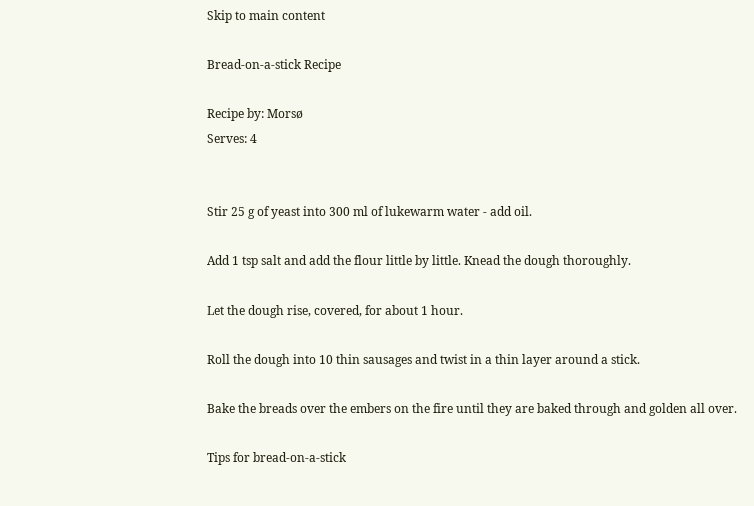Skip to main content

Bread-on-a-stick Recipe

Recipe by: Morsø
Serves: 4


Stir 25 g of yeast into 300 ml of lukewarm water - add oil.

Add 1 tsp salt and add the flour little by little. Knead the dough thoroughly.

Let the dough rise, covered, for about 1 hour.

Roll the dough into 10 thin sausages and twist in a thin layer around a stick.

Bake the breads over the embers on the fire until they are baked through and golden all over.

Tips for bread-on-a-stick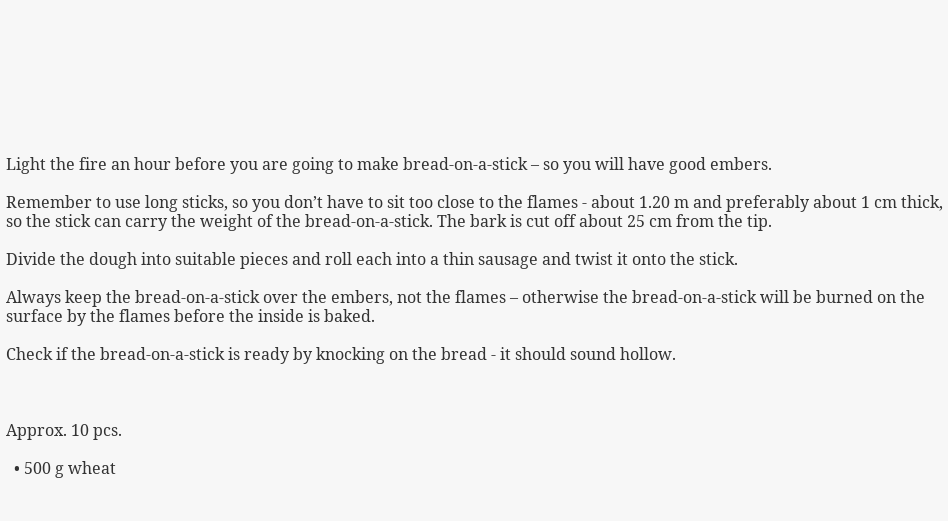Light the fire an hour before you are going to make bread-on-a-stick – so you will have good embers.

Remember to use long sticks, so you don’t have to sit too close to the flames - about 1.20 m and preferably about 1 cm thick, so the stick can carry the weight of the bread-on-a-stick. The bark is cut off about 25 cm from the tip.

Divide the dough into suitable pieces and roll each into a thin sausage and twist it onto the stick.

Always keep the bread-on-a-stick over the embers, not the flames – otherwise the bread-on-a-stick will be burned on the surface by the flames before the inside is baked.

Check if the bread-on-a-stick is ready by knocking on the bread - it should sound hollow.



Approx. 10 pcs.

  • 500 g wheat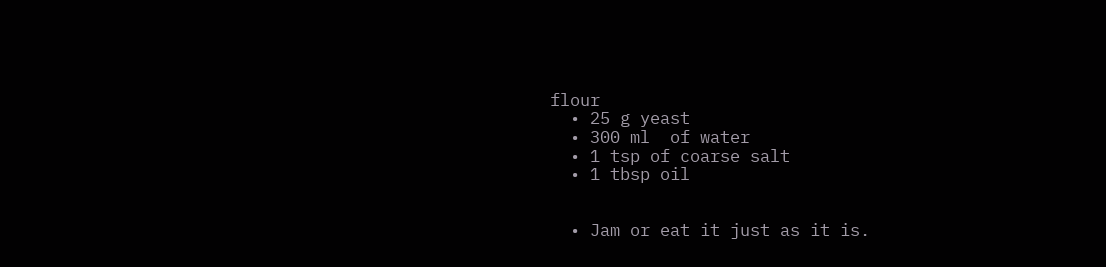flour
  • 25 g yeast
  • 300 ml  of water
  • 1 tsp of coarse salt
  • 1 tbsp oil


  • Jam or eat it just as it is.